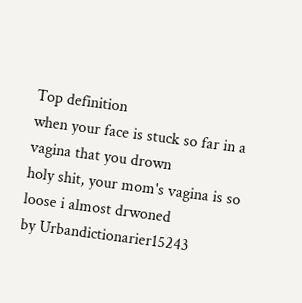Top definition
when your face is stuck so far in a vagina that you drown
holy shit, your mom's vagina is so loose i almost drwoned
by Urbandictionarier15243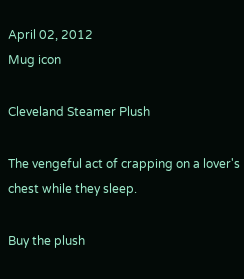April 02, 2012
Mug icon

Cleveland Steamer Plush

The vengeful act of crapping on a lover's chest while they sleep.

Buy the plush